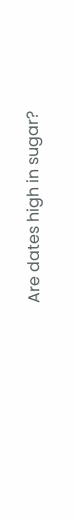Are dates high in sugar?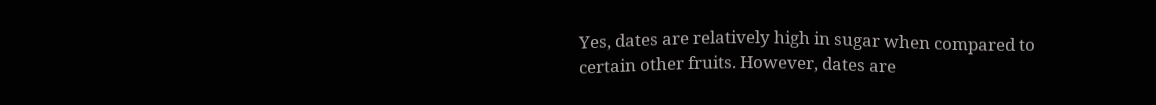Yes, dates are relatively high in sugar when compared to certain other fruits. However, dates are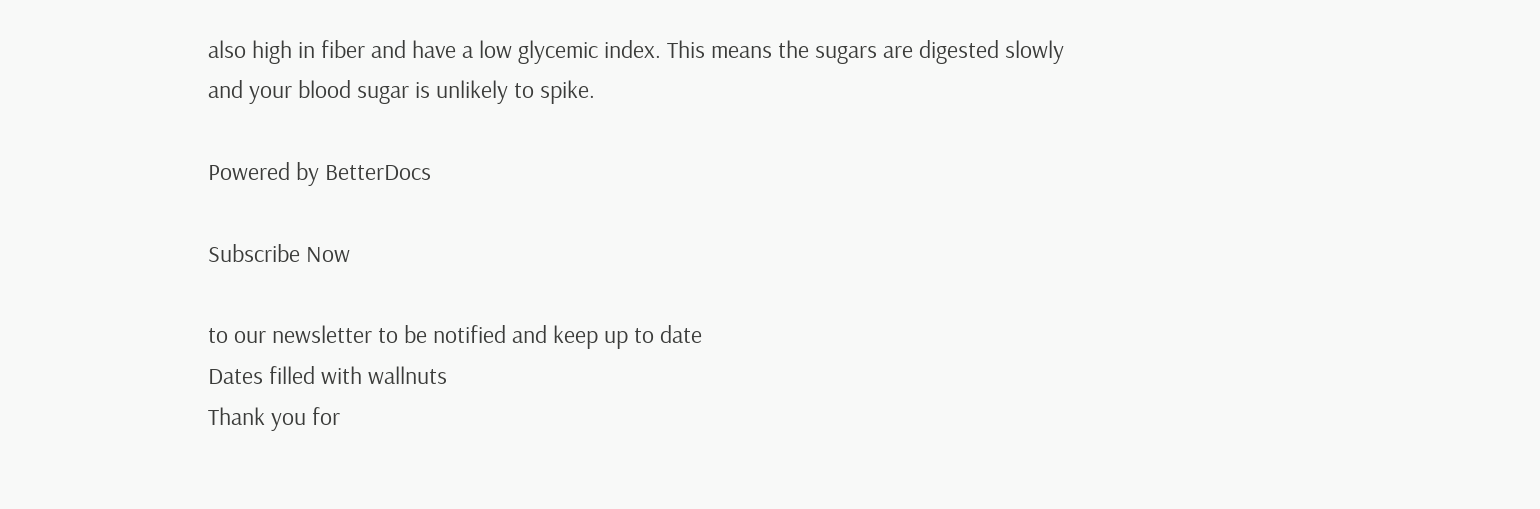also high in fiber and have a low glycemic index. This means the sugars are digested slowly and your blood sugar is unlikely to spike.

Powered by BetterDocs

Subscribe Now

to our newsletter to be notified and keep up to date
Dates filled with wallnuts
Thank you for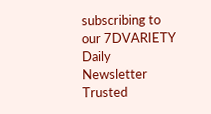subscribing to our 7DVARIETY Daily Newsletter
Trusted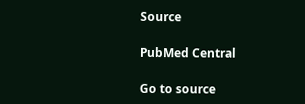Source

PubMed Central

Go to source